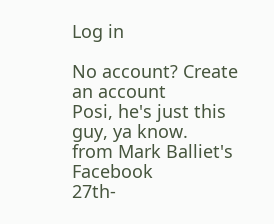Log in

No account? Create an account
Posi, he's just this guy, ya know.
from Mark Balliet's Facebook
27th-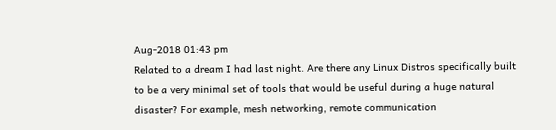Aug-2018 01:43 pm
Related to a dream I had last night. Are there any Linux Distros specifically built to be a very minimal set of tools that would be useful during a huge natural disaster? For example, mesh networking, remote communication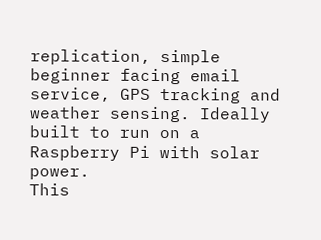replication, simple beginner facing email service, GPS tracking and weather sensing. Ideally built to run on a Raspberry Pi with solar power.
This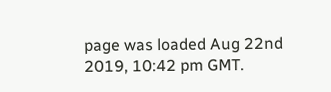page was loaded Aug 22nd 2019, 10:42 pm GMT.